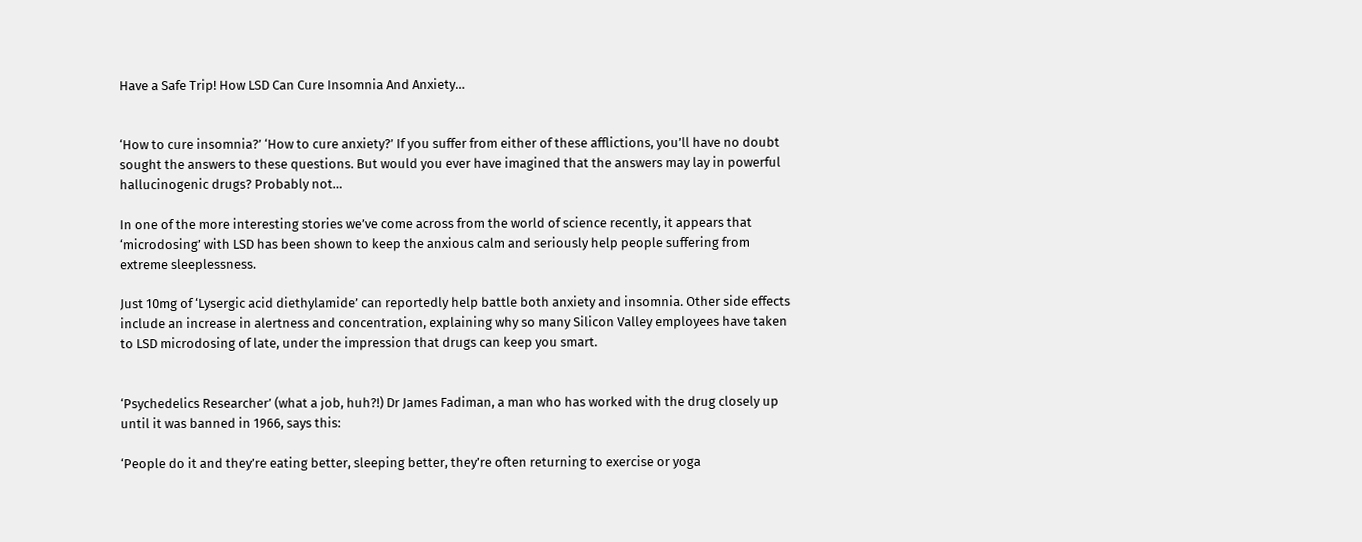Have a Safe Trip! How LSD Can Cure Insomnia And Anxiety…


‘How to cure insomnia?’ ‘How to cure anxiety?’ If you suffer from either of these afflictions, you’ll have no doubt sought the answers to these questions. But would you ever have imagined that the answers may lay in powerful hallucinogenic drugs? Probably not…

In one of the more interesting stories we’ve come across from the world of science recently, it appears that ‘microdosing’ with LSD has been shown to keep the anxious calm and seriously help people suffering from extreme sleeplessness.

Just 10mg of ‘Lysergic acid diethylamide’ can reportedly help battle both anxiety and insomnia. Other side effects include an increase in alertness and concentration, explaining why so many Silicon Valley employees have taken to LSD microdosing of late, under the impression that drugs can keep you smart.


‘Psychedelics Researcher’ (what a job, huh?!) Dr James Fadiman, a man who has worked with the drug closely up until it was banned in 1966, says this:

‘People do it and they’re eating better, sleeping better, they’re often returning to exercise or yoga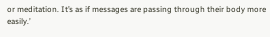or meditation. It’s as if messages are passing through their body more easily.’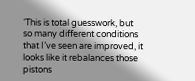‘This is total guesswork, but so many different conditions that I’ve seen are improved, it looks like it rebalances those pistons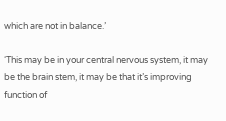which are not in balance.’

‘This may be in your central nervous system, it may be the brain stem, it may be that it’s improving function of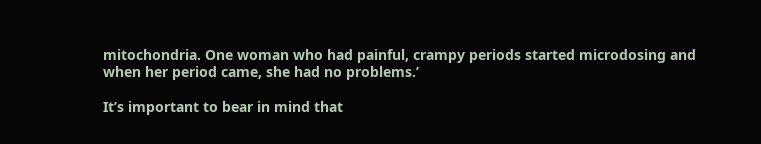mitochondria. One woman who had painful, crampy periods started microdosing and when her period came, she had no problems.’

It’s important to bear in mind that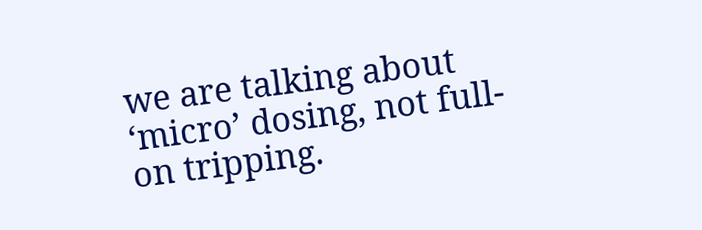we are talking about ‘micro’ dosing, not full-on tripping.